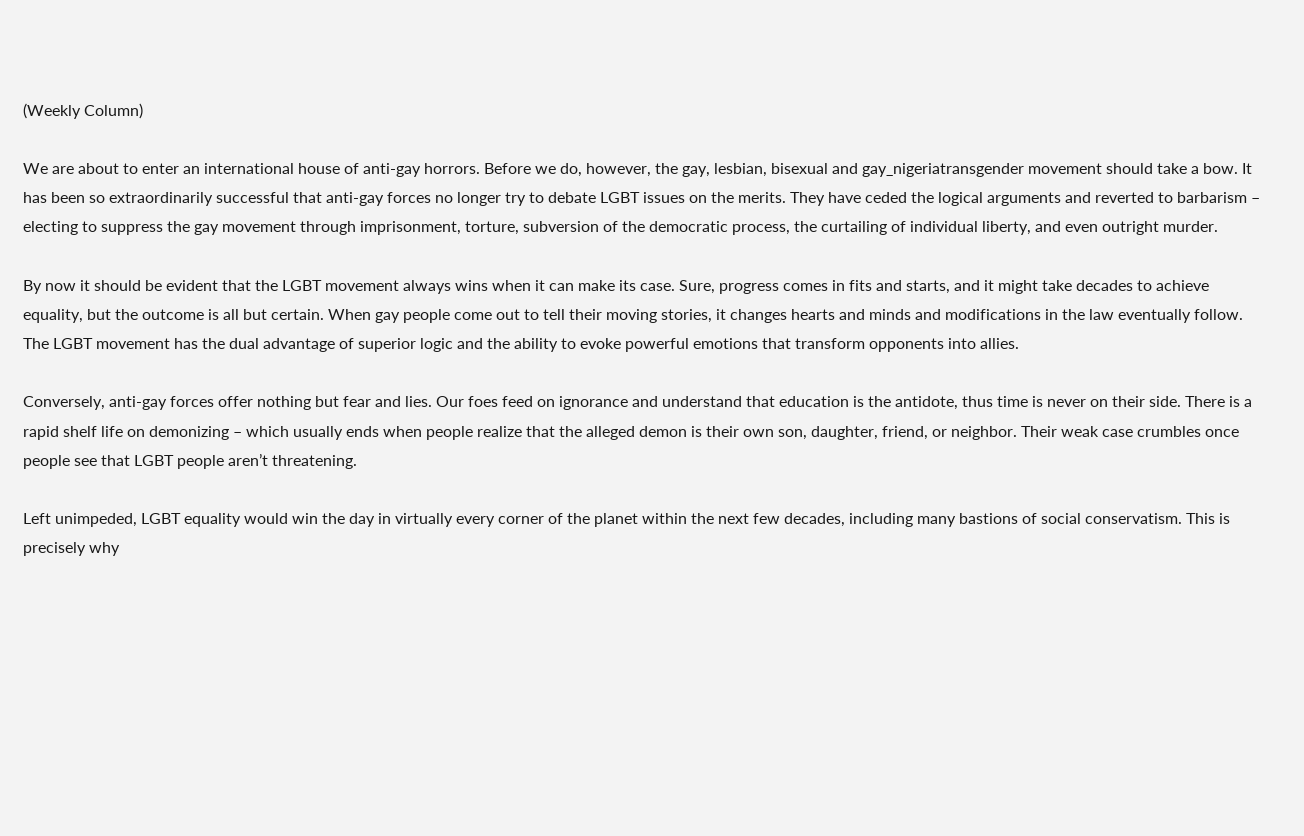(Weekly Column)

We are about to enter an international house of anti-gay horrors. Before we do, however, the gay, lesbian, bisexual and gay_nigeriatransgender movement should take a bow. It has been so extraordinarily successful that anti-gay forces no longer try to debate LGBT issues on the merits. They have ceded the logical arguments and reverted to barbarism – electing to suppress the gay movement through imprisonment, torture, subversion of the democratic process, the curtailing of individual liberty, and even outright murder.

By now it should be evident that the LGBT movement always wins when it can make its case. Sure, progress comes in fits and starts, and it might take decades to achieve equality, but the outcome is all but certain. When gay people come out to tell their moving stories, it changes hearts and minds and modifications in the law eventually follow. The LGBT movement has the dual advantage of superior logic and the ability to evoke powerful emotions that transform opponents into allies.

Conversely, anti-gay forces offer nothing but fear and lies. Our foes feed on ignorance and understand that education is the antidote, thus time is never on their side. There is a rapid shelf life on demonizing – which usually ends when people realize that the alleged demon is their own son, daughter, friend, or neighbor. Their weak case crumbles once people see that LGBT people aren’t threatening.

Left unimpeded, LGBT equality would win the day in virtually every corner of the planet within the next few decades, including many bastions of social conservatism. This is precisely why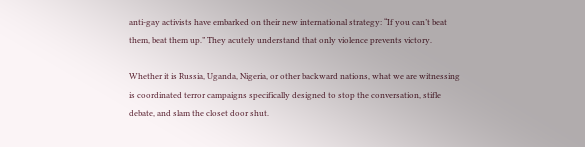anti-gay activists have embarked on their new international strategy: “If you can’t beat them, beat them up.” They acutely understand that only violence prevents victory.

Whether it is Russia, Uganda, Nigeria, or other backward nations, what we are witnessing is coordinated terror campaigns specifically designed to stop the conversation, stifle debate, and slam the closet door shut.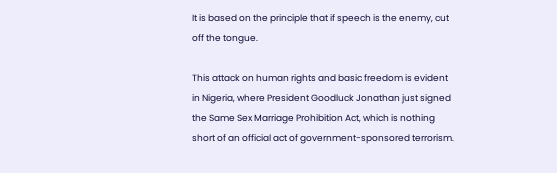It is based on the principle that if speech is the enemy, cut off the tongue.

This attack on human rights and basic freedom is evident in Nigeria, where President Goodluck Jonathan just signed the Same Sex Marriage Prohibition Act, which is nothing short of an official act of government-sponsored terrorism.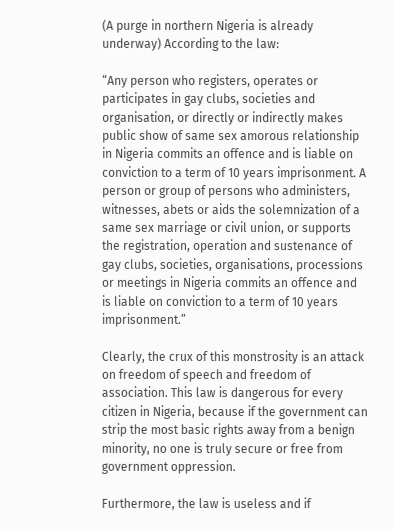(A purge in northern Nigeria is already underway) According to the law:

“Any person who registers, operates or participates in gay clubs, societies and organisation, or directly or indirectly makes public show of same sex amorous relationship in Nigeria commits an offence and is liable on conviction to a term of 10 years imprisonment. A person or group of persons who administers, witnesses, abets or aids the solemnization of a same sex marriage or civil union, or supports the registration, operation and sustenance of gay clubs, societies, organisations, processions or meetings in Nigeria commits an offence and is liable on conviction to a term of 10 years imprisonment.”

Clearly, the crux of this monstrosity is an attack on freedom of speech and freedom of association. This law is dangerous for every citizen in Nigeria, because if the government can strip the most basic rights away from a benign minority, no one is truly secure or free from government oppression.

Furthermore, the law is useless and if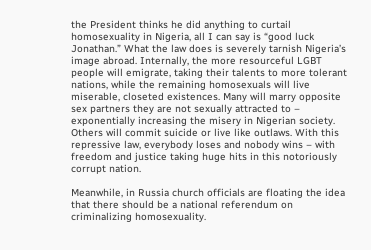the President thinks he did anything to curtail homosexuality in Nigeria, all I can say is “good luck Jonathan.” What the law does is severely tarnish Nigeria’s image abroad. Internally, the more resourceful LGBT people will emigrate, taking their talents to more tolerant nations, while the remaining homosexuals will live miserable, closeted existences. Many will marry opposite sex partners they are not sexually attracted to – exponentially increasing the misery in Nigerian society. Others will commit suicide or live like outlaws. With this repressive law, everybody loses and nobody wins – with freedom and justice taking huge hits in this notoriously corrupt nation.

Meanwhile, in Russia church officials are floating the idea that there should be a national referendum on criminalizing homosexuality.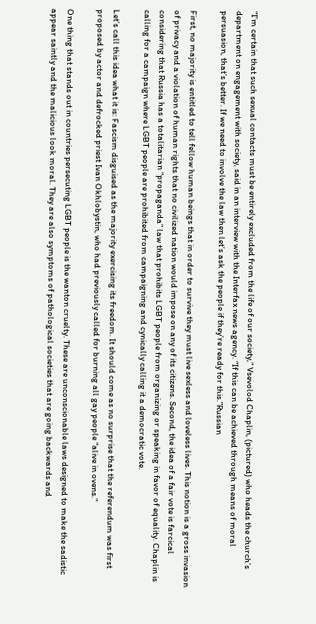“I’m certain that such sexual contacts must be entirely excluded from the life of our society,” Vsevolod Chaplin, (pictured) who heads the church’s department on engagement with society, said in an interview with the Interfax news agency. “If this can be achieved through means of moral persuasion, that’s better. If we need to involve the law then let’s ask the people if they’re ready for this.”Russian

First, no majority is entitled to tell fellow human beings that in order to survive they must live sexless and loveless lives. This notion is a gross invasion of privacy and a violation of human rights that no civilized nation would impose on any of its citizens. Second, the idea of a fair vote is farcical considering that Russia has a totalitarian “propaganda” law that prohibits LGBT people from organizing or speaking in favor of equality. Chaplin is calling for a campaign where LGBT people are prohibited from campaigning and cynically calling it a democratic vote.

Let’s call this idea what it is: Fascism disguised as the majority exercising its freedom. It should come as no surprise that the referendum was first proposed by actor and defrocked priest Ivan Okhlobystin, who had previously called for burning all gay people “alive in ovens.”

One thing that stands out in countries persecuting LGBT people is the wanton cruelty. These are unconscionable laws designed to make the sadistic appear saintly and the malicious look moral. They are also symptoms of pathological societies that are going backwards and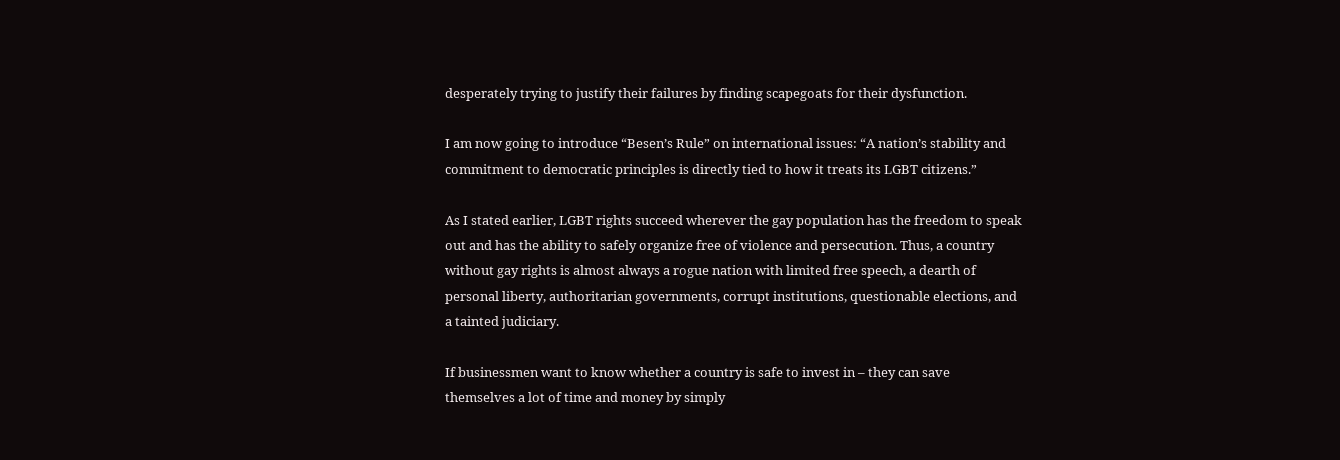desperately trying to justify their failures by finding scapegoats for their dysfunction.

I am now going to introduce “Besen’s Rule” on international issues: “A nation’s stability and commitment to democratic principles is directly tied to how it treats its LGBT citizens.”

As I stated earlier, LGBT rights succeed wherever the gay population has the freedom to speak out and has the ability to safely organize free of violence and persecution. Thus, a country without gay rights is almost always a rogue nation with limited free speech, a dearth of personal liberty, authoritarian governments, corrupt institutions, questionable elections, and a tainted judiciary.

If businessmen want to know whether a country is safe to invest in – they can save themselves a lot of time and money by simply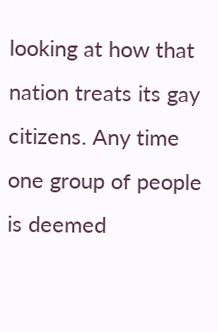looking at how that nation treats its gay citizens. Any time one group of people is deemed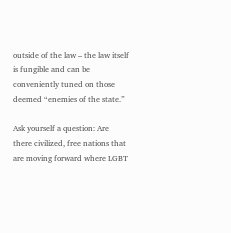outside of the law – the law itself is fungible and can be conveniently tuned on those deemed “enemies of the state.”

Ask yourself a question: Are there civilized, free nations that are moving forward where LGBT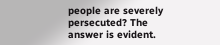people are severely persecuted? The answer is evident.